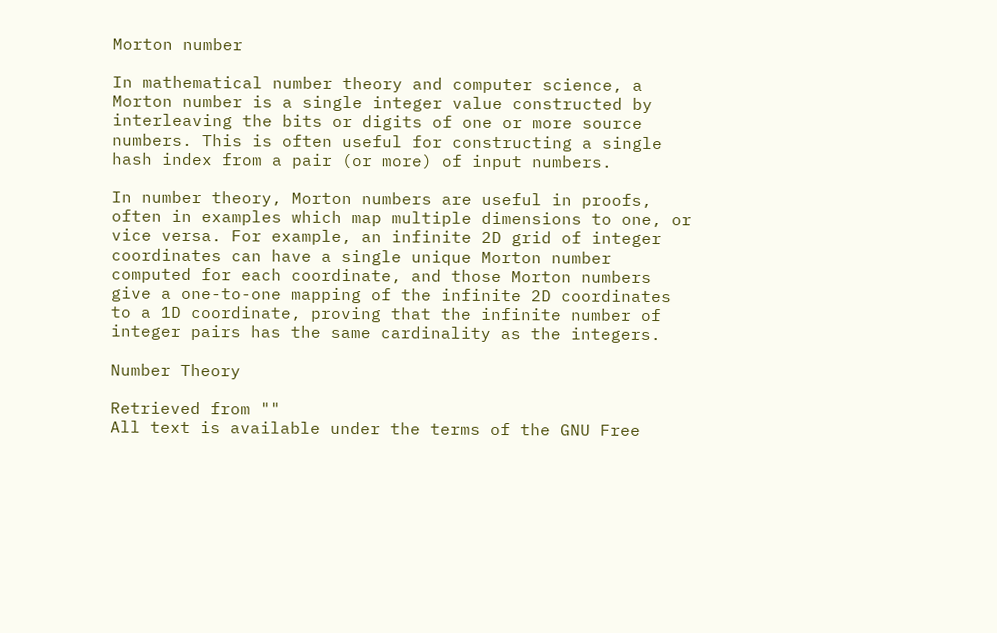Morton number

In mathematical number theory and computer science, a Morton number is a single integer value constructed by interleaving the bits or digits of one or more source numbers. This is often useful for constructing a single hash index from a pair (or more) of input numbers.

In number theory, Morton numbers are useful in proofs, often in examples which map multiple dimensions to one, or vice versa. For example, an infinite 2D grid of integer coordinates can have a single unique Morton number computed for each coordinate, and those Morton numbers give a one-to-one mapping of the infinite 2D coordinates to a 1D coordinate, proving that the infinite number of integer pairs has the same cardinality as the integers.

Number Theory

Retrieved from ""
All text is available under the terms of the GNU Free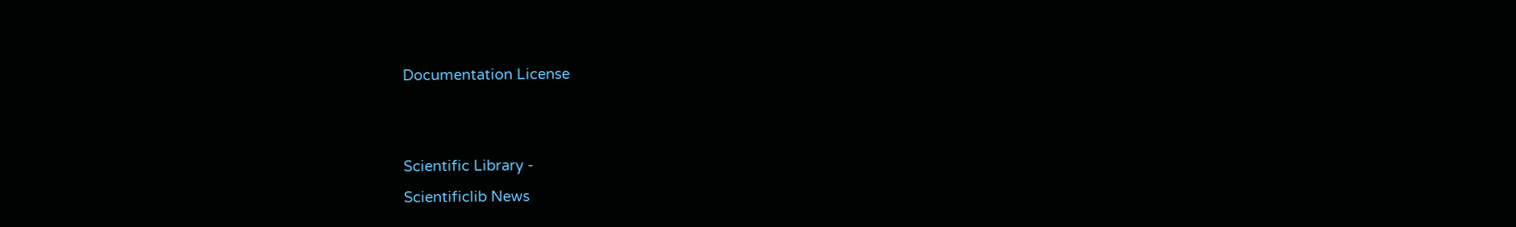Documentation License


Scientific Library -
Scientificlib News